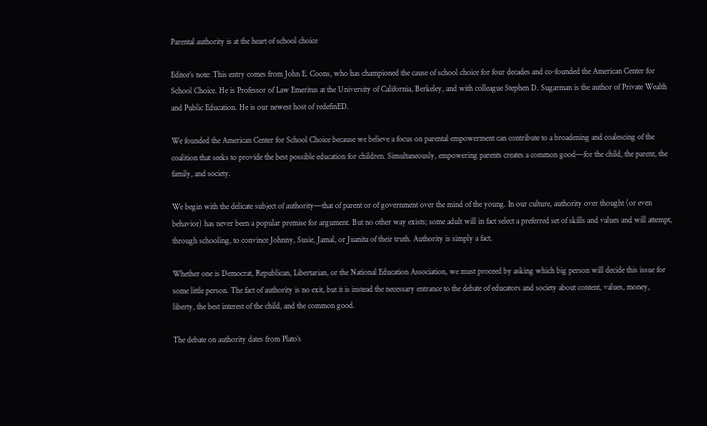Parental authority is at the heart of school choice

Editor’s note: This entry comes from John E. Coons, who has championed the cause of school choice for four decades and co-founded the American Center for School Choice. He is Professor of Law Emeritus at the University of California, Berkeley, and with colleague Stephen D. Sugarman is the author of Private Wealth and Public Education. He is our newest host of redefinED.

We founded the American Center for School Choice because we believe a focus on parental empowerment can contribute to a broadening and coalescing of the coalition that seeks to provide the best possible education for children. Simultaneously, empowering parents creates a common good—for the child, the parent, the family, and society.

We begin with the delicate subject of authority—that of parent or of government over the mind of the young. In our culture, authority over thought (or even behavior) has never been a popular premise for argument. But no other way exists; some adult will in fact select a preferred set of skills and values and will attempt, through schooling, to convince Johnny, Susie, Jamal, or Juanita of their truth. Authority is simply a fact.

Whether one is Democrat, Republican, Libertarian, or the National Education Association, we must proceed by asking which big person will decide this issue for some little person. The fact of authority is no exit, but it is instead the necessary entrance to the debate of educators and society about content, values, money, liberty, the best interest of the child, and the common good.

The debate on authority dates from Plato’s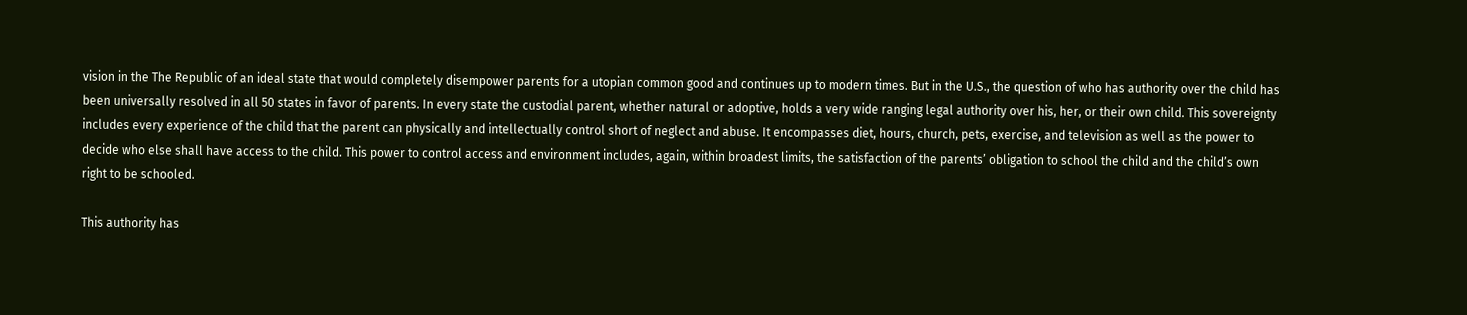vision in the The Republic of an ideal state that would completely disempower parents for a utopian common good and continues up to modern times. But in the U.S., the question of who has authority over the child has been universally resolved in all 50 states in favor of parents. In every state the custodial parent, whether natural or adoptive, holds a very wide ranging legal authority over his, her, or their own child. This sovereignty includes every experience of the child that the parent can physically and intellectually control short of neglect and abuse. It encompasses diet, hours, church, pets, exercise, and television as well as the power to decide who else shall have access to the child. This power to control access and environment includes, again, within broadest limits, the satisfaction of the parents’ obligation to school the child and the child’s own right to be schooled.

This authority has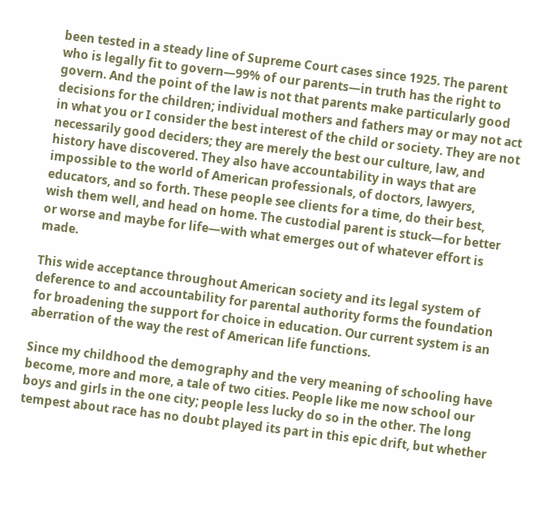been tested in a steady line of Supreme Court cases since 1925. The parent who is legally fit to govern—99% of our parents—in truth has the right to govern. And the point of the law is not that parents make particularly good decisions for the children; individual mothers and fathers may or may not act in what you or I consider the best interest of the child or society. They are not necessarily good deciders; they are merely the best our culture, law, and history have discovered. They also have accountability in ways that are impossible to the world of American professionals, of doctors, lawyers, educators, and so forth. These people see clients for a time, do their best, wish them well, and head on home. The custodial parent is stuck—for better or worse and maybe for life—with what emerges out of whatever effort is made.

This wide acceptance throughout American society and its legal system of deference to and accountability for parental authority forms the foundation for broadening the support for choice in education. Our current system is an aberration of the way the rest of American life functions.

Since my childhood the demography and the very meaning of schooling have become, more and more, a tale of two cities. People like me now school our boys and girls in the one city; people less lucky do so in the other. The long tempest about race has no doubt played its part in this epic drift, but whether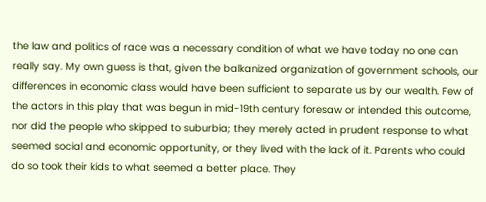the law and politics of race was a necessary condition of what we have today no one can really say. My own guess is that, given the balkanized organization of government schools, our differences in economic class would have been sufficient to separate us by our wealth. Few of the actors in this play that was begun in mid-19th century foresaw or intended this outcome, nor did the people who skipped to suburbia; they merely acted in prudent response to what seemed social and economic opportunity, or they lived with the lack of it. Parents who could do so took their kids to what seemed a better place. They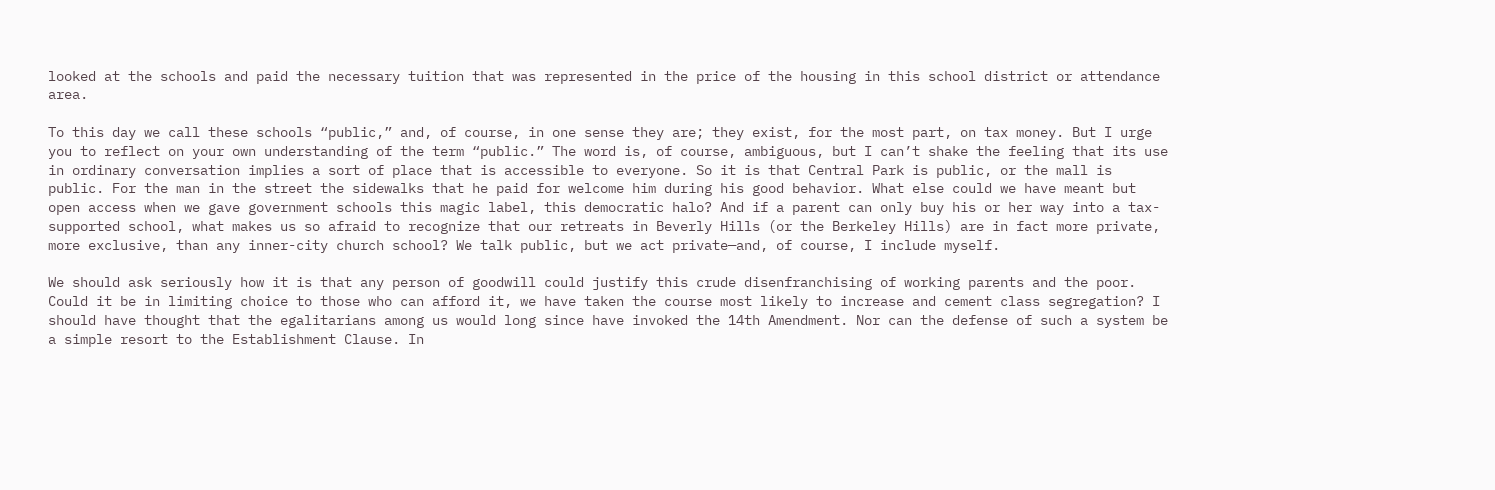looked at the schools and paid the necessary tuition that was represented in the price of the housing in this school district or attendance area.

To this day we call these schools “public,” and, of course, in one sense they are; they exist, for the most part, on tax money. But I urge you to reflect on your own understanding of the term “public.” The word is, of course, ambiguous, but I can’t shake the feeling that its use in ordinary conversation implies a sort of place that is accessible to everyone. So it is that Central Park is public, or the mall is public. For the man in the street the sidewalks that he paid for welcome him during his good behavior. What else could we have meant but open access when we gave government schools this magic label, this democratic halo? And if a parent can only buy his or her way into a tax-supported school, what makes us so afraid to recognize that our retreats in Beverly Hills (or the Berkeley Hills) are in fact more private, more exclusive, than any inner-city church school? We talk public, but we act private—and, of course, I include myself.

We should ask seriously how it is that any person of goodwill could justify this crude disenfranchising of working parents and the poor. Could it be in limiting choice to those who can afford it, we have taken the course most likely to increase and cement class segregation? I should have thought that the egalitarians among us would long since have invoked the 14th Amendment. Nor can the defense of such a system be a simple resort to the Establishment Clause. In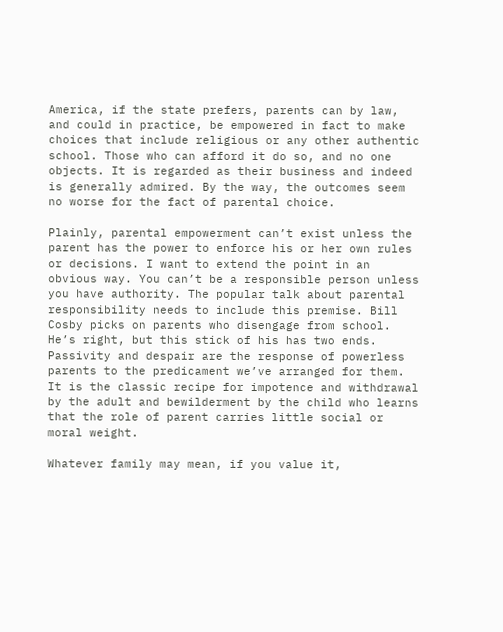America, if the state prefers, parents can by law, and could in practice, be empowered in fact to make choices that include religious or any other authentic school. Those who can afford it do so, and no one objects. It is regarded as their business and indeed is generally admired. By the way, the outcomes seem no worse for the fact of parental choice.

Plainly, parental empowerment can’t exist unless the parent has the power to enforce his or her own rules or decisions. I want to extend the point in an obvious way. You can’t be a responsible person unless you have authority. The popular talk about parental responsibility needs to include this premise. Bill Cosby picks on parents who disengage from school. He’s right, but this stick of his has two ends. Passivity and despair are the response of powerless parents to the predicament we’ve arranged for them. It is the classic recipe for impotence and withdrawal by the adult and bewilderment by the child who learns that the role of parent carries little social or moral weight.

Whatever family may mean, if you value it,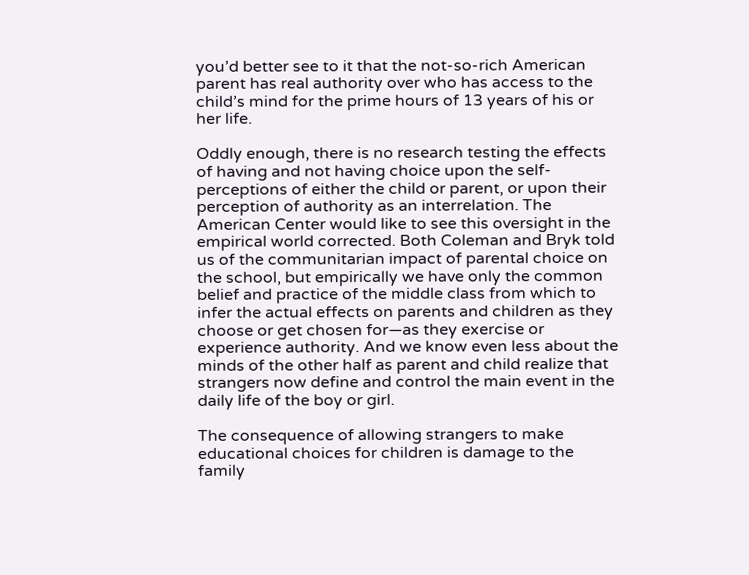you’d better see to it that the not-so-rich American parent has real authority over who has access to the child’s mind for the prime hours of 13 years of his or her life.

Oddly enough, there is no research testing the effects of having and not having choice upon the self-perceptions of either the child or parent, or upon their perception of authority as an interrelation. The American Center would like to see this oversight in the empirical world corrected. Both Coleman and Bryk told us of the communitarian impact of parental choice on the school, but empirically we have only the common belief and practice of the middle class from which to infer the actual effects on parents and children as they choose or get chosen for—as they exercise or experience authority. And we know even less about the minds of the other half as parent and child realize that strangers now define and control the main event in the daily life of the boy or girl.

The consequence of allowing strangers to make educational choices for children is damage to the family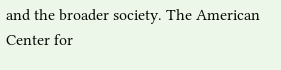and the broader society. The American Center for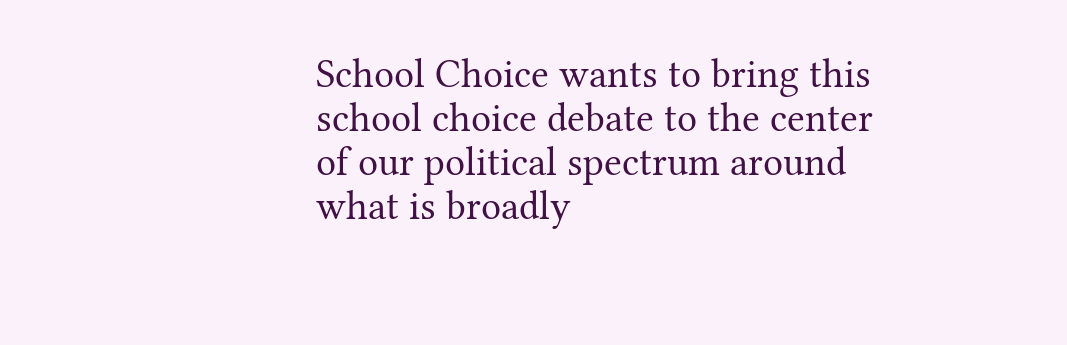School Choice wants to bring this school choice debate to the center of our political spectrum around what is broadly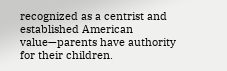recognized as a centrist and established American value—parents have authority for their children.